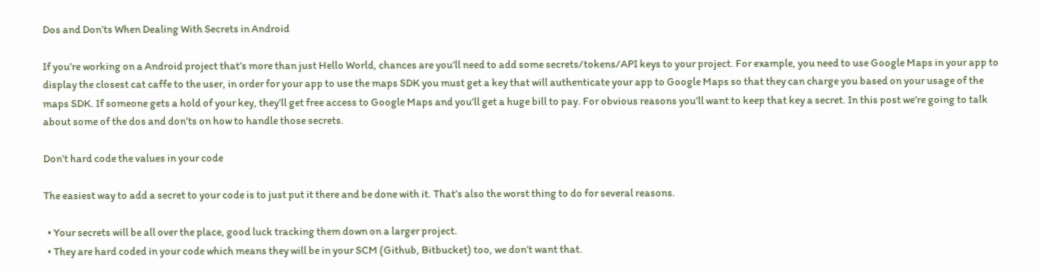Dos and Don’ts When Dealing With Secrets in Android

If you’re working on a Android project that’s more than just Hello World, chances are you’ll need to add some secrets/tokens/API keys to your project. For example, you need to use Google Maps in your app to display the closest cat caffe to the user, in order for your app to use the maps SDK you must get a key that will authenticate your app to Google Maps so that they can charge you based on your usage of the maps SDK. If someone gets a hold of your key, they’ll get free access to Google Maps and you’ll get a huge bill to pay. For obvious reasons you’ll want to keep that key a secret. In this post we’re going to talk about some of the dos and don’ts on how to handle those secrets.

Don’t hard code the values in your code

The easiest way to add a secret to your code is to just put it there and be done with it. That’s also the worst thing to do for several reasons.

  • Your secrets will be all over the place, good luck tracking them down on a larger project.
  • They are hard coded in your code which means they will be in your SCM (Github, Bitbucket) too, we don’t want that.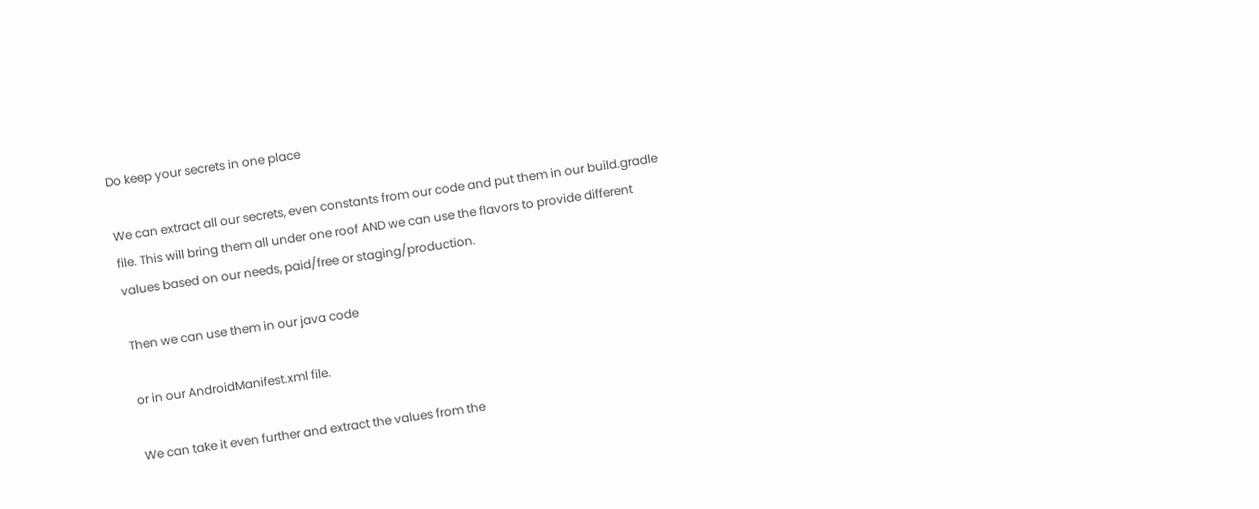Do keep your secrets in one place

We can extract all our secrets, even constants from our code and put them in our build.gradle file. This will bring them all under one roof AND we can use the flavors to provide different values based on our needs, paid/free or staging/production.

Then we can use them in our java code

or in our AndroidManifest.xml file.

We can take it even further and extract the values from the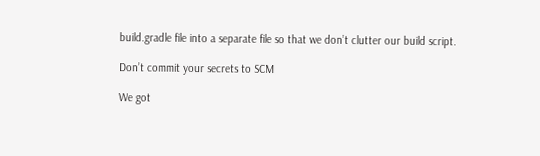build.gradle file into a separate file so that we don’t clutter our build script.

Don’t commit your secrets to SCM

We got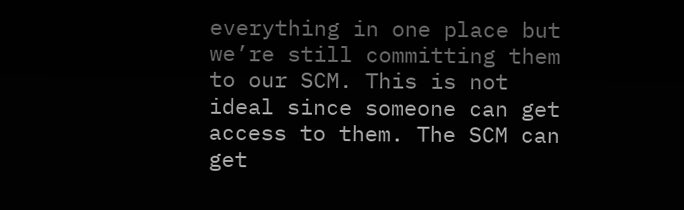everything in one place but we’re still committing them to our SCM. This is not ideal since someone can get access to them. The SCM can get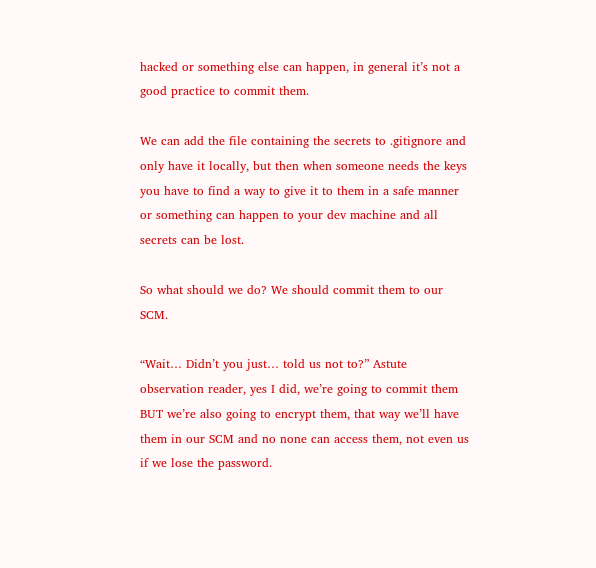hacked or something else can happen, in general it’s not a good practice to commit them.

We can add the file containing the secrets to .gitignore and only have it locally, but then when someone needs the keys you have to find a way to give it to them in a safe manner or something can happen to your dev machine and all secrets can be lost.

So what should we do? We should commit them to our SCM.

“Wait… Didn’t you just… told us not to?” Astute observation reader, yes I did, we’re going to commit them BUT we’re also going to encrypt them, that way we’ll have them in our SCM and no none can access them, not even us if we lose the password.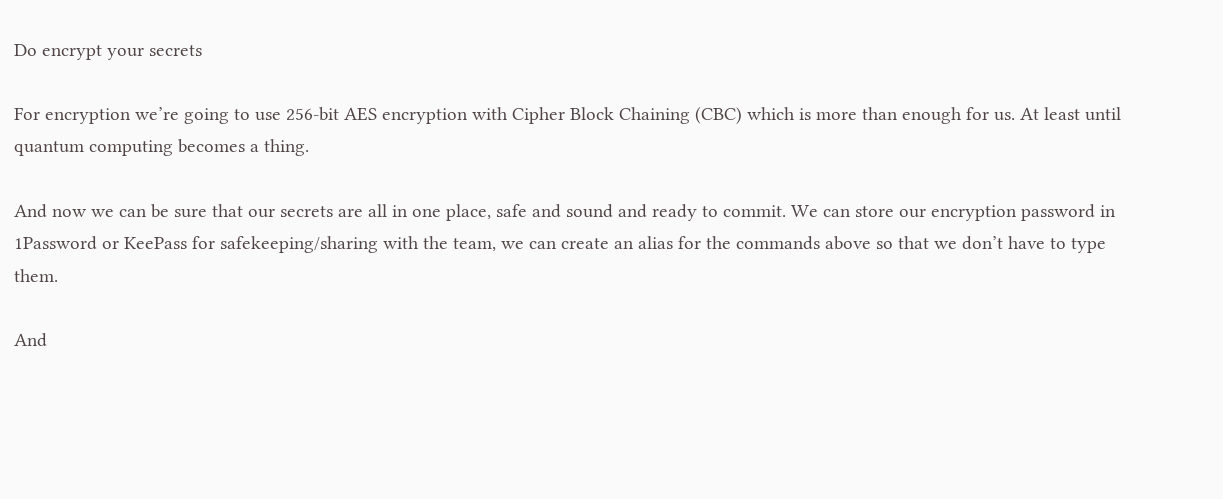Do encrypt your secrets

For encryption we’re going to use 256-bit AES encryption with Cipher Block Chaining (CBC) which is more than enough for us. At least until quantum computing becomes a thing.

And now we can be sure that our secrets are all in one place, safe and sound and ready to commit. We can store our encryption password in 1Password or KeePass for safekeeping/sharing with the team, we can create an alias for the commands above so that we don’t have to type them.

And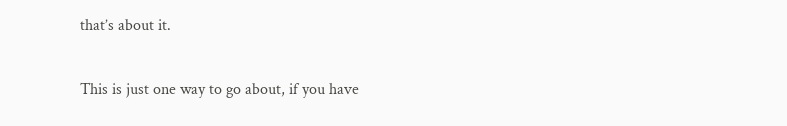that’s about it.

This is just one way to go about, if you have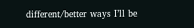different/better ways I’ll be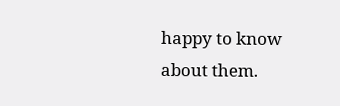happy to know about them.